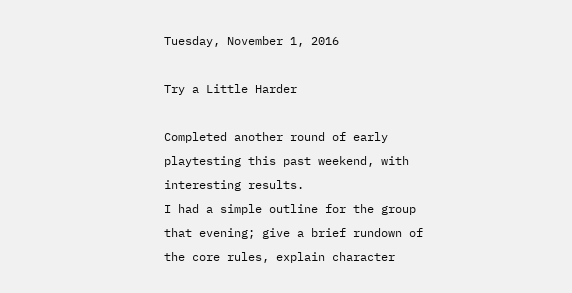Tuesday, November 1, 2016

Try a Little Harder

Completed another round of early playtesting this past weekend, with interesting results.
I had a simple outline for the group that evening; give a brief rundown of the core rules, explain character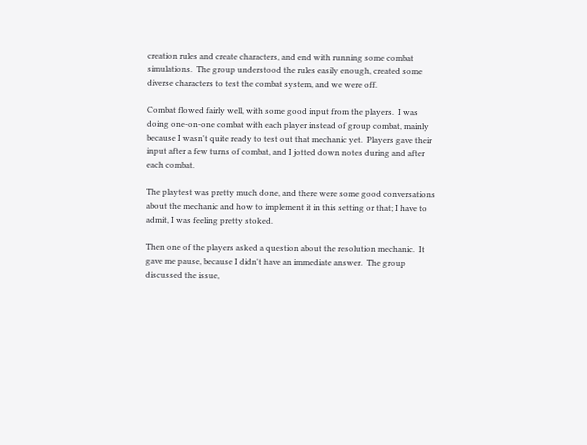creation rules and create characters, and end with running some combat simulations.  The group understood the rules easily enough, created some diverse characters to test the combat system, and we were off.

Combat flowed fairly well, with some good input from the players.  I was doing one-on-one combat with each player instead of group combat, mainly because I wasn't quite ready to test out that mechanic yet.  Players gave their input after a few turns of combat, and I jotted down notes during and after each combat.

The playtest was pretty much done, and there were some good conversations about the mechanic and how to implement it in this setting or that; I have to admit, I was feeling pretty stoked.

Then one of the players asked a question about the resolution mechanic.  It gave me pause, because I didn't have an immediate answer.  The group discussed the issue,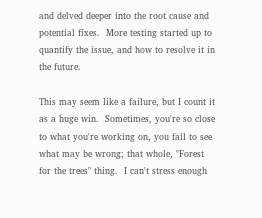and delved deeper into the root cause and potential fixes.  More testing started up to quantify the issue, and how to resolve it in the future.

This may seem like a failure, but I count it as a huge win.  Sometimes, you're so close to what you're working on, you fail to see what may be wrong; that whole, "Forest for the trees" thing.  I can't stress enough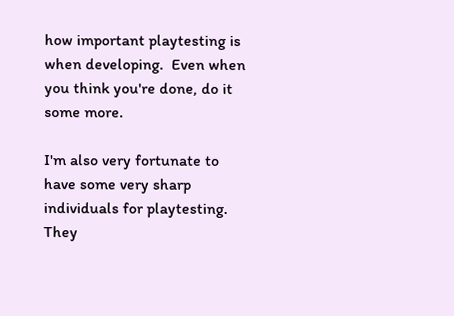how important playtesting is when developing.  Even when you think you're done, do it some more.

I'm also very fortunate to have some very sharp individuals for playtesting.  They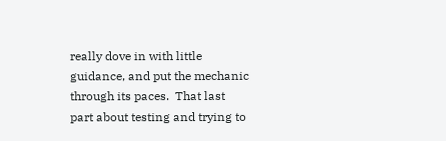really dove in with little guidance, and put the mechanic through its paces.  That last part about testing and trying to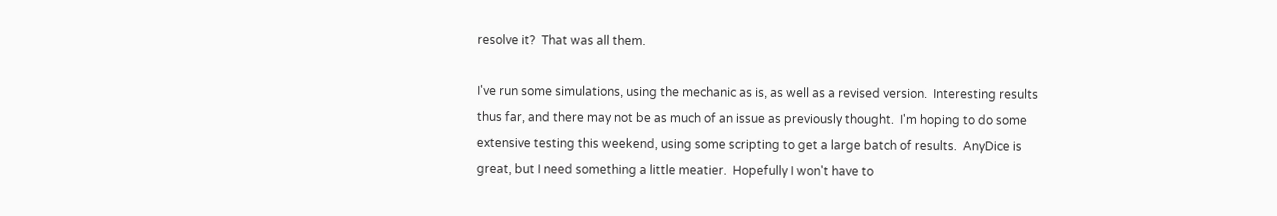resolve it?  That was all them.

I've run some simulations, using the mechanic as is, as well as a revised version.  Interesting results thus far, and there may not be as much of an issue as previously thought.  I'm hoping to do some extensive testing this weekend, using some scripting to get a large batch of results.  AnyDice is great, but I need something a little meatier.  Hopefully I won't have to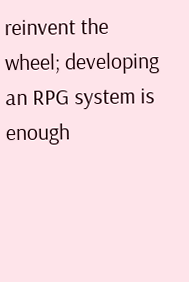reinvent the wheel; developing an RPG system is enough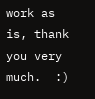work as is, thank you very much.  :)